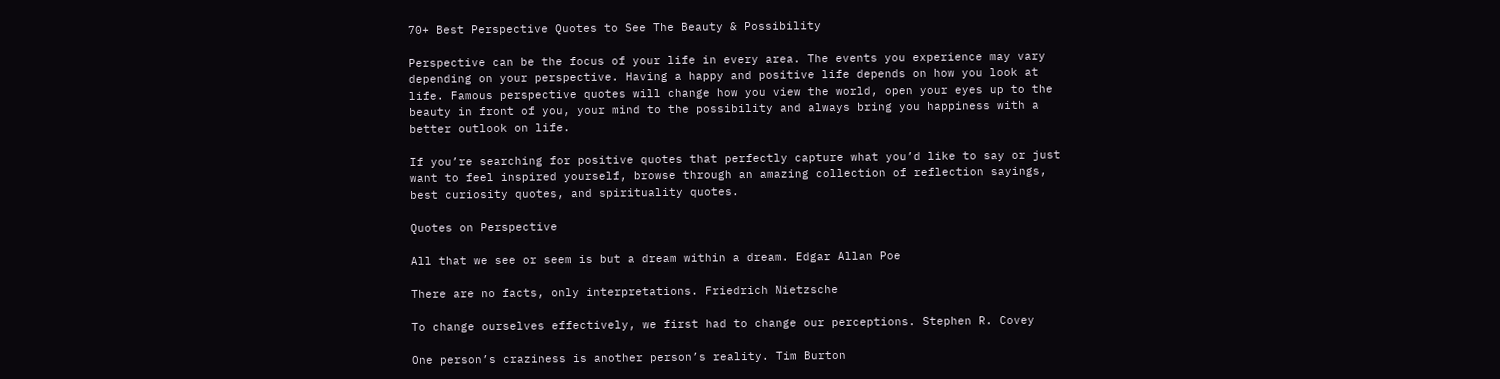70+ Best Perspective Quotes to See The Beauty & Possibility

Perspective can be the focus of your life in every area. The events you experience may vary depending on your perspective. Having a happy and positive life depends on how you look at life. Famous perspective quotes will change how you view the world, open your eyes up to the beauty in front of you, your mind to the possibility and always bring you happiness with a better outlook on life.

If you’re searching for positive quotes that perfectly capture what you’d like to say or just want to feel inspired yourself, browse through an amazing collection of reflection sayings, best curiosity quotes, and spirituality quotes.

Quotes on Perspective

All that we see or seem is but a dream within a dream. Edgar Allan Poe

There are no facts, only interpretations. Friedrich Nietzsche

To change ourselves effectively, we first had to change our perceptions. Stephen R. Covey

One person’s craziness is another person’s reality. Tim Burton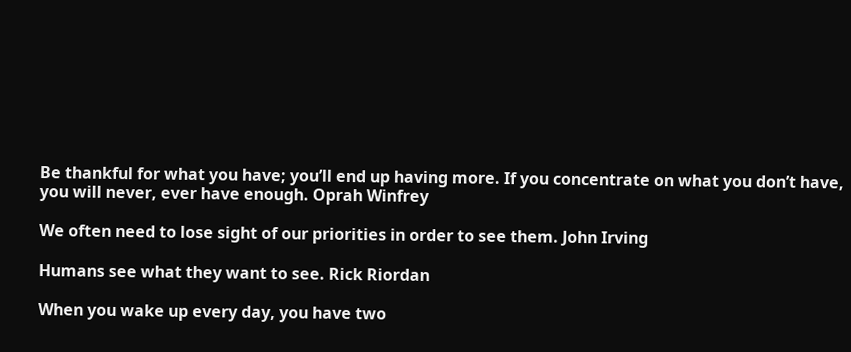Be thankful for what you have; you’ll end up having more. If you concentrate on what you don’t have, you will never, ever have enough. Oprah Winfrey

We often need to lose sight of our priorities in order to see them. John Irving

Humans see what they want to see. Rick Riordan

When you wake up every day, you have two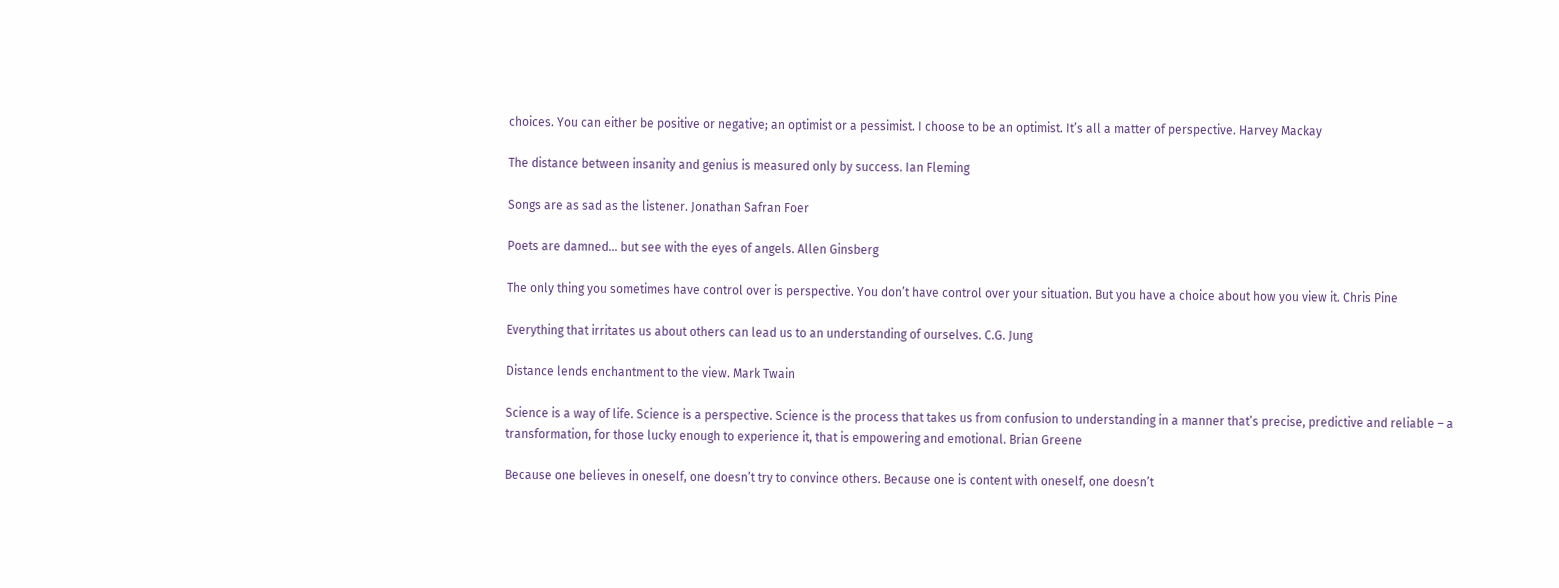choices. You can either be positive or negative; an optimist or a pessimist. I choose to be an optimist. It’s all a matter of perspective. Harvey Mackay

The distance between insanity and genius is measured only by success. Ian Fleming

Songs are as sad as the listener. Jonathan Safran Foer

Poets are damned… but see with the eyes of angels. Allen Ginsberg

The only thing you sometimes have control over is perspective. You don’t have control over your situation. But you have a choice about how you view it. Chris Pine

Everything that irritates us about others can lead us to an understanding of ourselves. C.G. Jung

Distance lends enchantment to the view. Mark Twain

Science is a way of life. Science is a perspective. Science is the process that takes us from confusion to understanding in a manner that’s precise, predictive and reliable – a transformation, for those lucky enough to experience it, that is empowering and emotional. Brian Greene

Because one believes in oneself, one doesn’t try to convince others. Because one is content with oneself, one doesn’t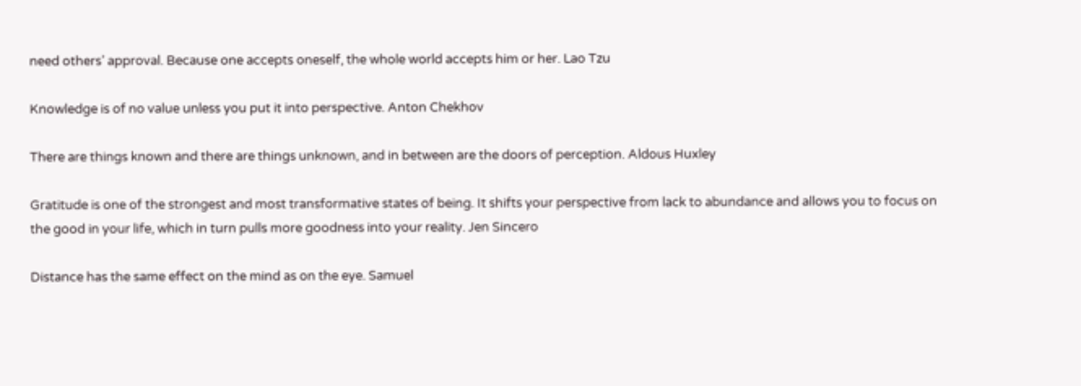need others’ approval. Because one accepts oneself, the whole world accepts him or her. Lao Tzu

Knowledge is of no value unless you put it into perspective. Anton Chekhov

There are things known and there are things unknown, and in between are the doors of perception. Aldous Huxley

Gratitude is one of the strongest and most transformative states of being. It shifts your perspective from lack to abundance and allows you to focus on the good in your life, which in turn pulls more goodness into your reality. Jen Sincero

Distance has the same effect on the mind as on the eye. Samuel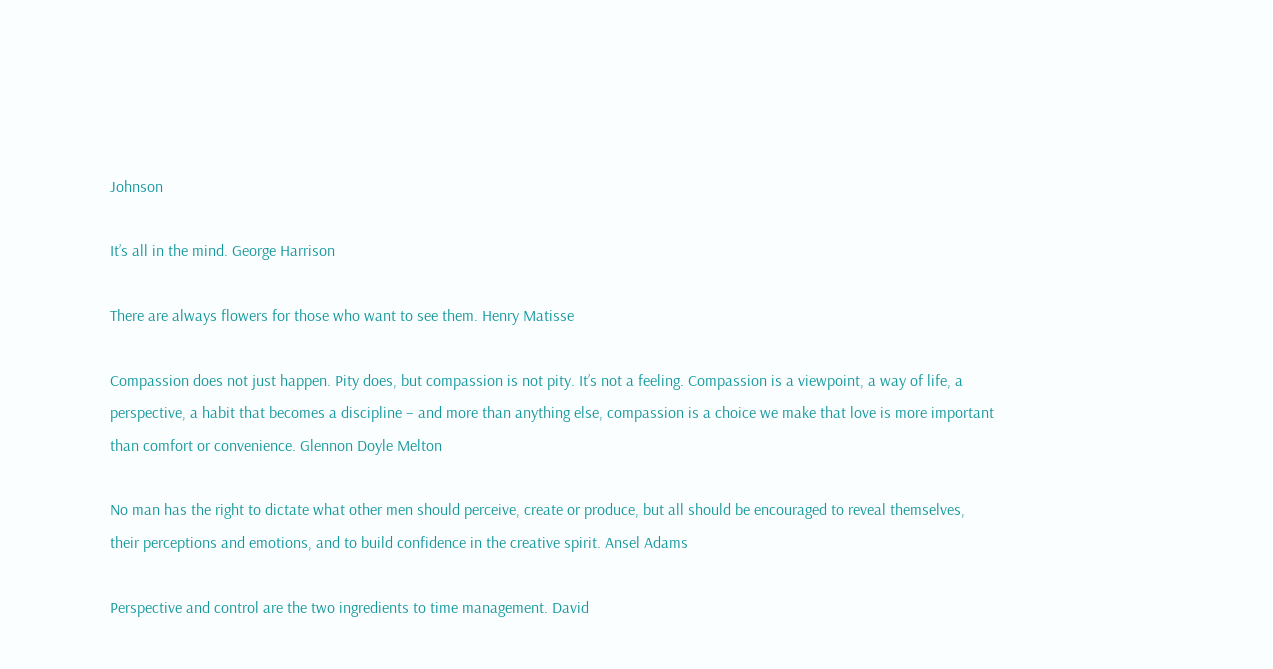Johnson

It’s all in the mind. George Harrison

There are always flowers for those who want to see them. Henry Matisse

Compassion does not just happen. Pity does, but compassion is not pity. It’s not a feeling. Compassion is a viewpoint, a way of life, a perspective, a habit that becomes a discipline – and more than anything else, compassion is a choice we make that love is more important than comfort or convenience. Glennon Doyle Melton

No man has the right to dictate what other men should perceive, create or produce, but all should be encouraged to reveal themselves, their perceptions and emotions, and to build confidence in the creative spirit. Ansel Adams

Perspective and control are the two ingredients to time management. David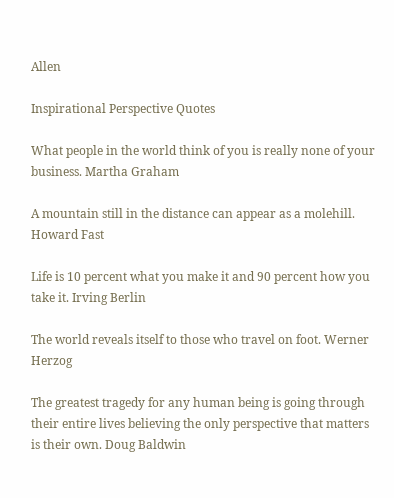Allen

Inspirational Perspective Quotes

What people in the world think of you is really none of your business. Martha Graham

A mountain still in the distance can appear as a molehill. Howard Fast

Life is 10 percent what you make it and 90 percent how you take it. Irving Berlin

The world reveals itself to those who travel on foot. Werner Herzog

The greatest tragedy for any human being is going through their entire lives believing the only perspective that matters is their own. Doug Baldwin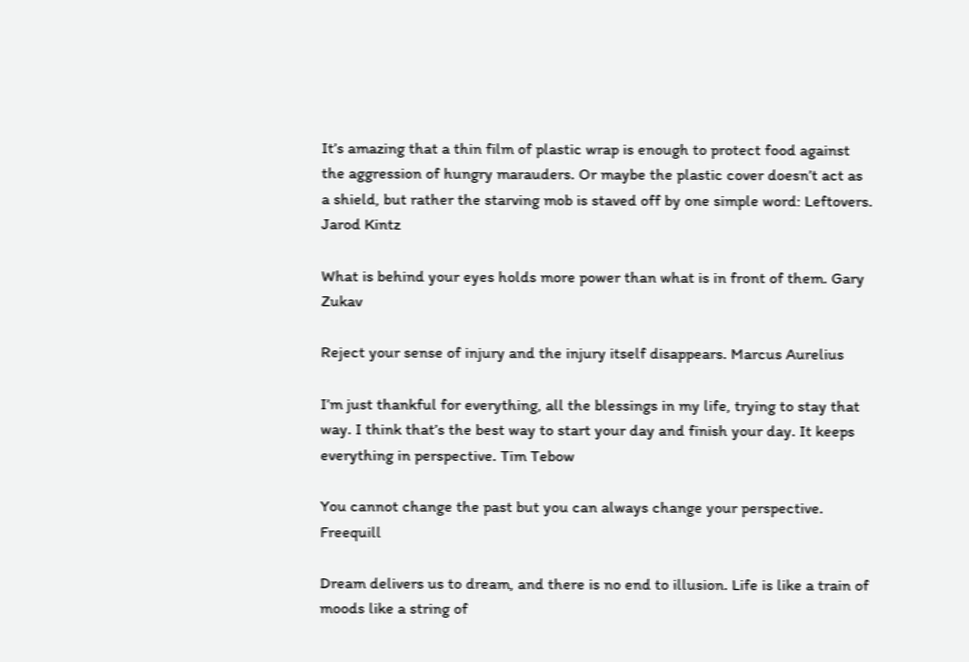It’s amazing that a thin film of plastic wrap is enough to protect food against the aggression of hungry marauders. Or maybe the plastic cover doesn’t act as a shield, but rather the starving mob is staved off by one simple word: Leftovers. Jarod Kintz

What is behind your eyes holds more power than what is in front of them. Gary Zukav

Reject your sense of injury and the injury itself disappears. Marcus Aurelius

I’m just thankful for everything, all the blessings in my life, trying to stay that way. I think that’s the best way to start your day and finish your day. It keeps everything in perspective. Tim Tebow

You cannot change the past but you can always change your perspective. Freequill

Dream delivers us to dream, and there is no end to illusion. Life is like a train of moods like a string of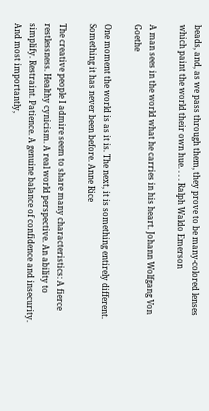beads, and, as we pass through them, they prove to be many-colored lenses which paint the world their own hue. . . . Ralph Waldo Emerson

A man sees in the world what he carries in his heart. Johann Wolfgang Von Goethe

One moment the world is as it is. The next, it is something entirely different. Something it has never been before. Anne Rice

The creative people I admire seem to share many characteristics: A fierce restlessness. Healthy cynicism. A real world perspective. An ability to simplify. Restraint. Patience. A genuine balance of confidence and insecurity. And most importantly,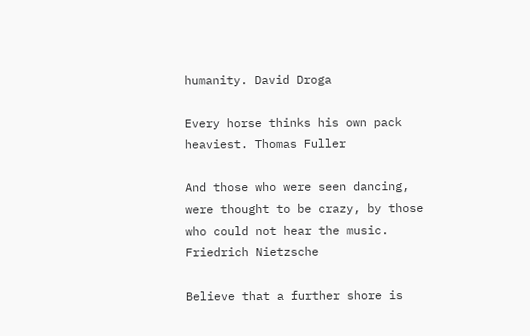humanity. David Droga

Every horse thinks his own pack heaviest. Thomas Fuller

And those who were seen dancing, were thought to be crazy, by those who could not hear the music. Friedrich Nietzsche

Believe that a further shore is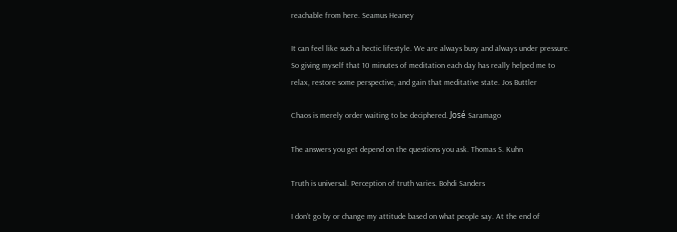reachable from here. Seamus Heaney

It can feel like such a hectic lifestyle. We are always busy and always under pressure. So giving myself that 10 minutes of meditation each day has really helped me to relax, restore some perspective, and gain that meditative state. Jos Buttler

Chaos is merely order waiting to be deciphered. José Saramago

The answers you get depend on the questions you ask. Thomas S. Kuhn

Truth is universal. Perception of truth varies. Bohdi Sanders

I don’t go by or change my attitude based on what people say. At the end of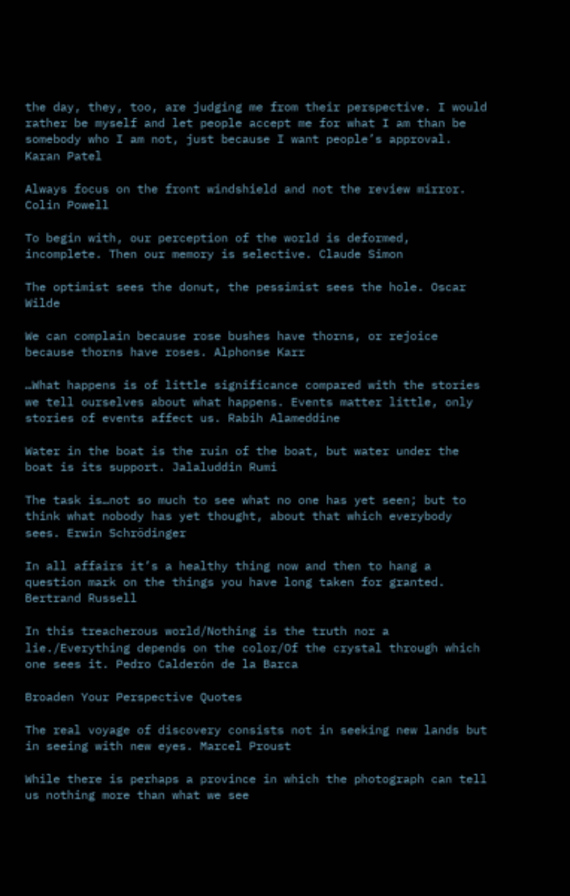the day, they, too, are judging me from their perspective. I would rather be myself and let people accept me for what I am than be somebody who I am not, just because I want people’s approval. Karan Patel

Always focus on the front windshield and not the review mirror. Colin Powell

To begin with, our perception of the world is deformed, incomplete. Then our memory is selective. Claude Simon

The optimist sees the donut, the pessimist sees the hole. Oscar Wilde

We can complain because rose bushes have thorns, or rejoice because thorns have roses. Alphonse Karr

…What happens is of little significance compared with the stories we tell ourselves about what happens. Events matter little, only stories of events affect us. Rabih Alameddine

Water in the boat is the ruin of the boat, but water under the boat is its support. Jalaluddin Rumi

The task is…not so much to see what no one has yet seen; but to think what nobody has yet thought, about that which everybody sees. Erwin Schrödinger

In all affairs it’s a healthy thing now and then to hang a question mark on the things you have long taken for granted. Bertrand Russell

In this treacherous world/Nothing is the truth nor a lie./Everything depends on the color/Of the crystal through which one sees it. Pedro Calderón de la Barca

Broaden Your Perspective Quotes

The real voyage of discovery consists not in seeking new lands but in seeing with new eyes. Marcel Proust

While there is perhaps a province in which the photograph can tell us nothing more than what we see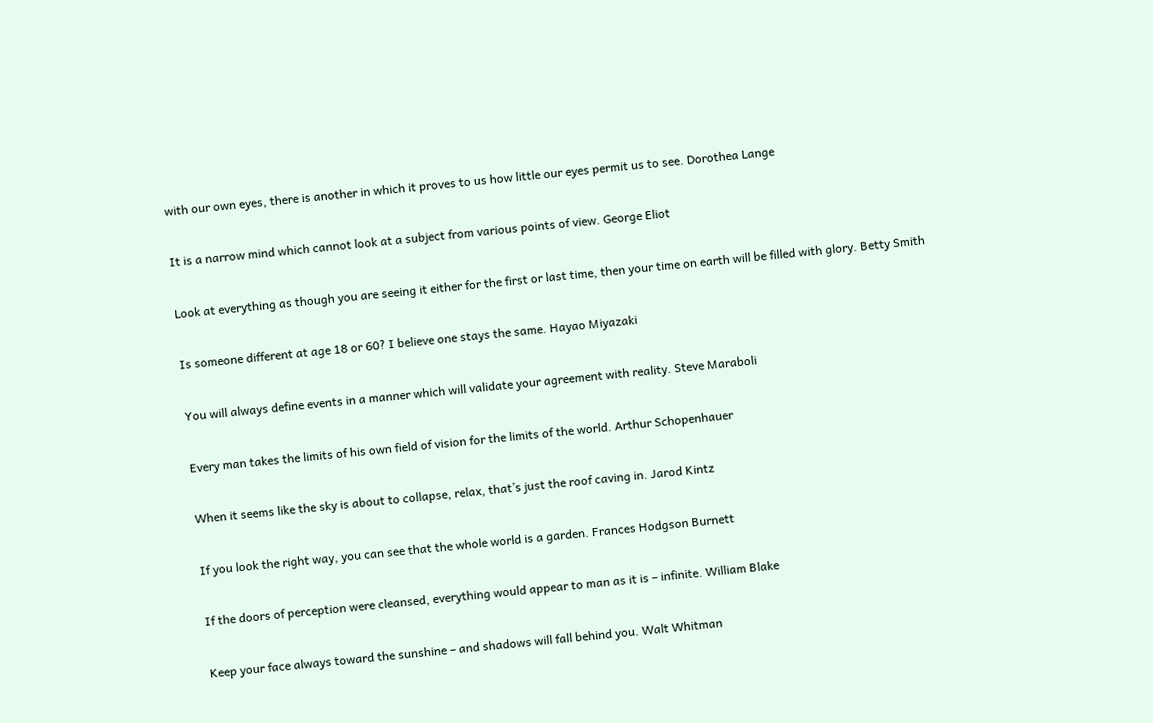with our own eyes, there is another in which it proves to us how little our eyes permit us to see. Dorothea Lange

It is a narrow mind which cannot look at a subject from various points of view. George Eliot

Look at everything as though you are seeing it either for the first or last time, then your time on earth will be filled with glory. Betty Smith

Is someone different at age 18 or 60? I believe one stays the same. Hayao Miyazaki

You will always define events in a manner which will validate your agreement with reality. Steve Maraboli

Every man takes the limits of his own field of vision for the limits of the world. Arthur Schopenhauer

When it seems like the sky is about to collapse, relax, that’s just the roof caving in. Jarod Kintz

If you look the right way, you can see that the whole world is a garden. Frances Hodgson Burnett

If the doors of perception were cleansed, everything would appear to man as it is – infinite. William Blake

Keep your face always toward the sunshine – and shadows will fall behind you. Walt Whitman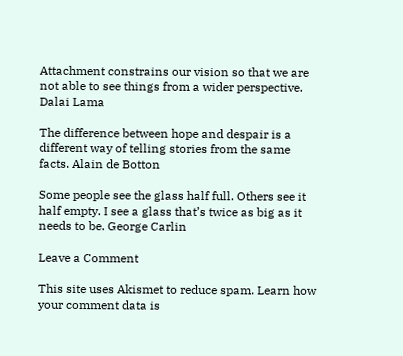Attachment constrains our vision so that we are not able to see things from a wider perspective. Dalai Lama

The difference between hope and despair is a different way of telling stories from the same facts. Alain de Botton

Some people see the glass half full. Others see it half empty. I see a glass that’s twice as big as it needs to be. George Carlin

Leave a Comment

This site uses Akismet to reduce spam. Learn how your comment data is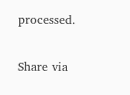processed.

Share via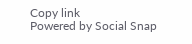Copy link
Powered by Social Snap